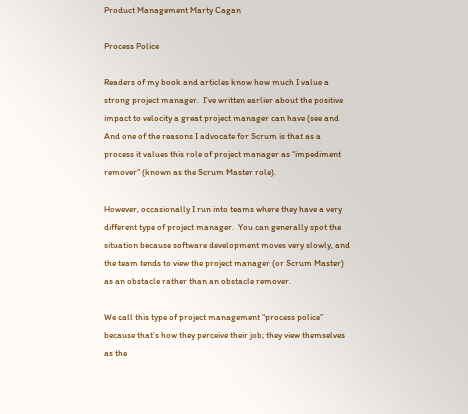Product Management Marty Cagan

Process Police

Readers of my book and articles know how much I value a strong project manager.  I’ve written earlier about the positive impact to velocity a great project manager can have (see and  And one of the reasons I advocate for Scrum is that as a process it values this role of project manager as “impediment remover” (known as the Scrum Master role).

However, occasionally I run into teams where they have a very different type of project manager.  You can generally spot the situation because software development moves very slowly, and the team tends to view the project manager (or Scrum Master) as an obstacle rather than an obstacle remover.

We call this type of project management “process police” because that’s how they perceive their job; they view themselves as the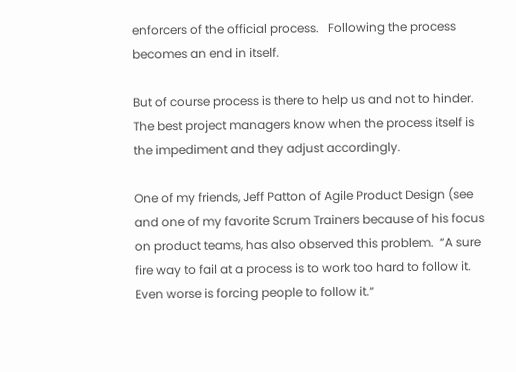enforcers of the official process.   Following the process becomes an end in itself.

But of course process is there to help us and not to hinder.  The best project managers know when the process itself is the impediment and they adjust accordingly.

One of my friends, Jeff Patton of Agile Product Design (see and one of my favorite Scrum Trainers because of his focus on product teams, has also observed this problem.  “A sure fire way to fail at a process is to work too hard to follow it.  Even worse is forcing people to follow it.“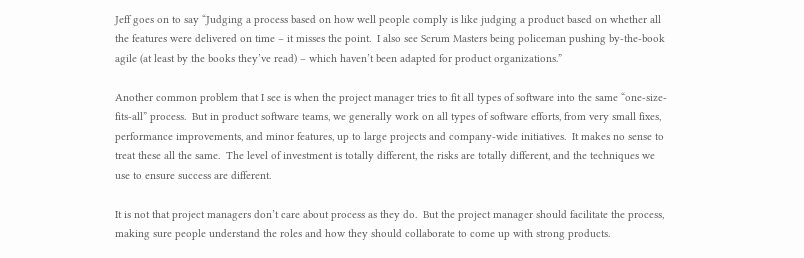Jeff goes on to say “Judging a process based on how well people comply is like judging a product based on whether all the features were delivered on time – it misses the point.  I also see Scrum Masters being policeman pushing by-the-book agile (at least by the books they’ve read) – which haven’t been adapted for product organizations.”

Another common problem that I see is when the project manager tries to fit all types of software into the same “one-size-fits-all” process.  But in product software teams, we generally work on all types of software efforts, from very small fixes, performance improvements, and minor features, up to large projects and company-wide initiatives.  It makes no sense to treat these all the same.  The level of investment is totally different, the risks are totally different, and the techniques we use to ensure success are different.

It is not that project managers don’t care about process as they do.  But the project manager should facilitate the process, making sure people understand the roles and how they should collaborate to come up with strong products.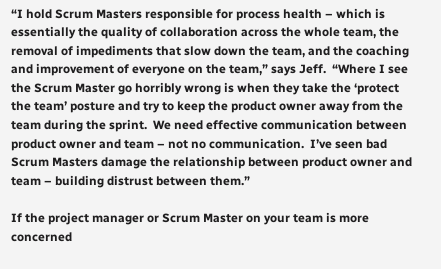“I hold Scrum Masters responsible for process health – which is essentially the quality of collaboration across the whole team, the removal of impediments that slow down the team, and the coaching and improvement of everyone on the team,” says Jeff.  “Where I see the Scrum Master go horribly wrong is when they take the ‘protect the team’ posture and try to keep the product owner away from the team during the sprint.  We need effective communication between product owner and team – not no communication.  I’ve seen bad Scrum Masters damage the relationship between product owner and team – building distrust between them.”

If the project manager or Scrum Master on your team is more concerned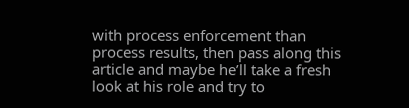with process enforcement than process results, then pass along this article and maybe he’ll take a fresh look at his role and try to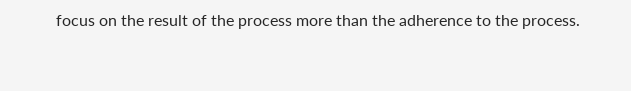focus on the result of the process more than the adherence to the process.